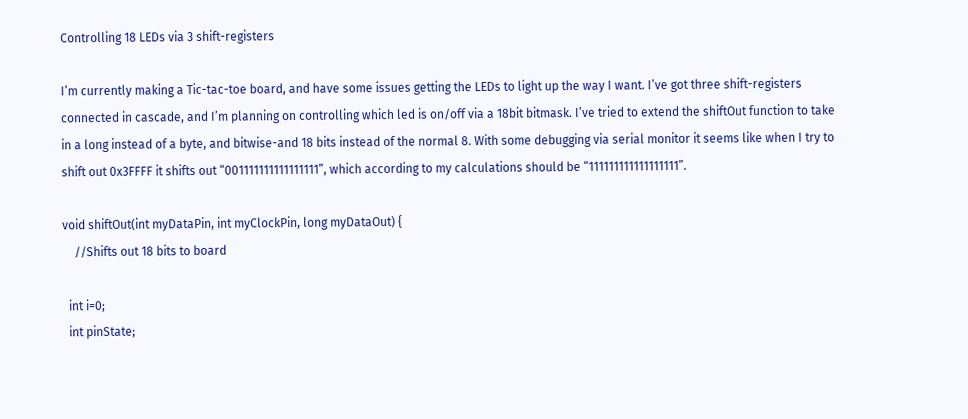Controlling 18 LEDs via 3 shift-registers

I’m currently making a Tic-tac-toe board, and have some issues getting the LEDs to light up the way I want. I’ve got three shift-registers connected in cascade, and I’m planning on controlling which led is on/off via a 18bit bitmask. I’ve tried to extend the shiftOut function to take in a long instead of a byte, and bitwise-and 18 bits instead of the normal 8. With some debugging via serial monitor it seems like when I try to shift out 0x3FFFF it shifts out “001111111111111111”, which according to my calculations should be “111111111111111111”.

void shiftOut(int myDataPin, int myClockPin, long myDataOut) {
    //Shifts out 18 bits to board

  int i=0;
  int pinState;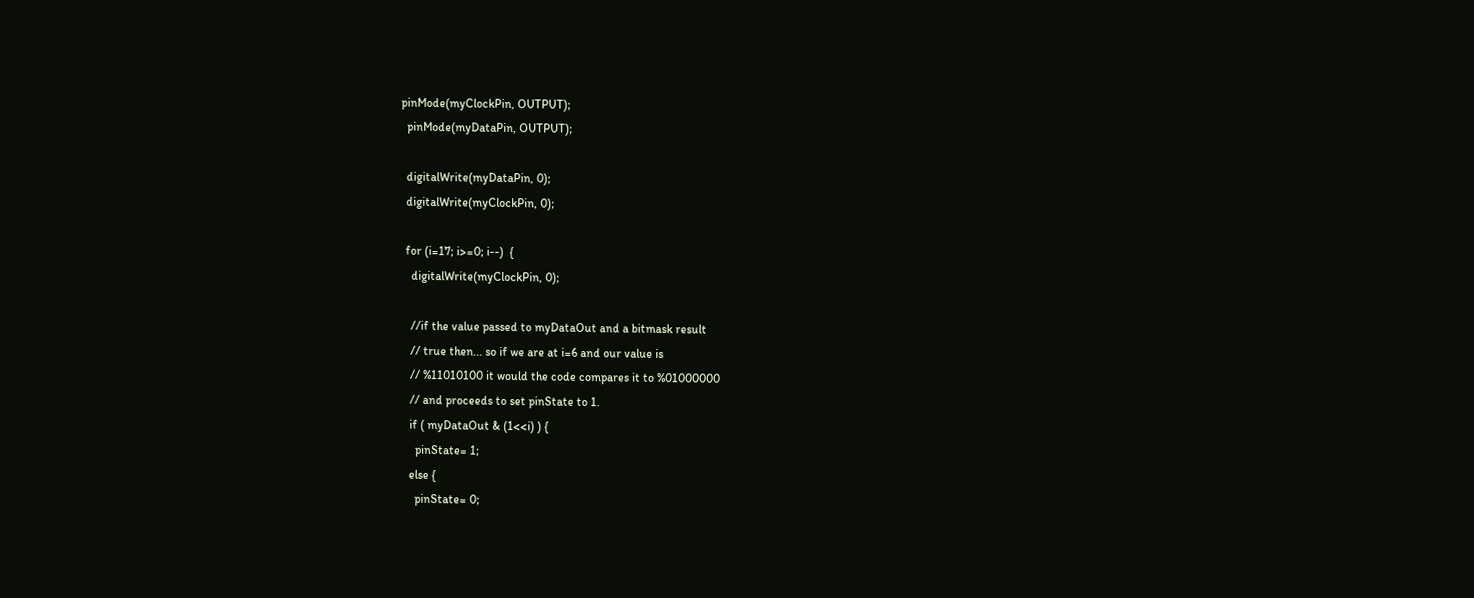pinMode(myClockPin, OUTPUT);
  pinMode(myDataPin, OUTPUT);

  digitalWrite(myDataPin, 0);
  digitalWrite(myClockPin, 0);

  for (i=17; i>=0; i--)  {
    digitalWrite(myClockPin, 0);

    //if the value passed to myDataOut and a bitmask result
    // true then... so if we are at i=6 and our value is
    // %11010100 it would the code compares it to %01000000
    // and proceeds to set pinState to 1.
    if ( myDataOut & (1<<i) ) {
      pinState= 1;
    else {
      pinState= 0;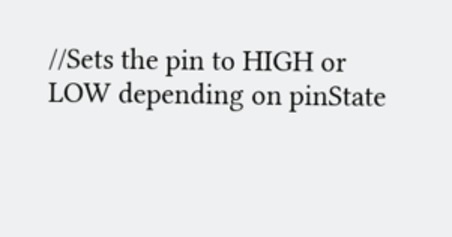//Sets the pin to HIGH or LOW depending on pinState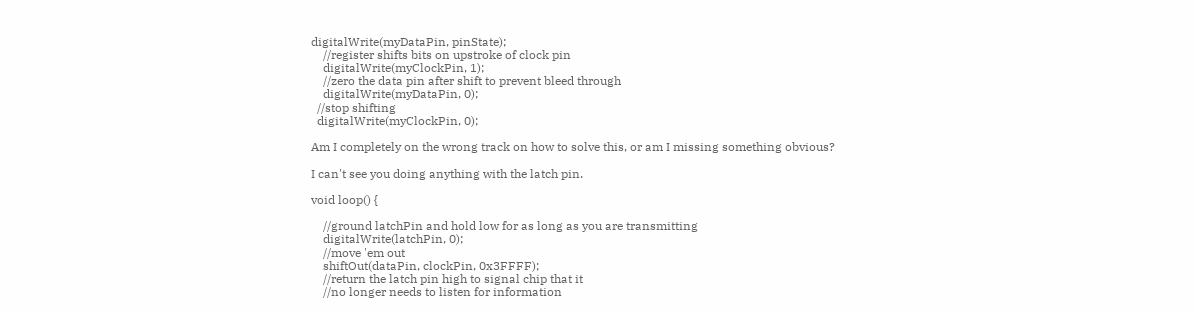digitalWrite(myDataPin, pinState);
    //register shifts bits on upstroke of clock pin
    digitalWrite(myClockPin, 1);
    //zero the data pin after shift to prevent bleed through
    digitalWrite(myDataPin, 0);
  //stop shifting
  digitalWrite(myClockPin, 0);

Am I completely on the wrong track on how to solve this, or am I missing something obvious?

I can't see you doing anything with the latch pin.

void loop() {

    //ground latchPin and hold low for as long as you are transmitting
    digitalWrite(latchPin, 0);
    //move 'em out
    shiftOut(dataPin, clockPin, 0x3FFFF);
    //return the latch pin high to signal chip that it
    //no longer needs to listen for information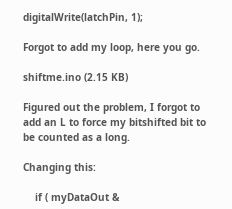digitalWrite(latchPin, 1);

Forgot to add my loop, here you go.

shiftme.ino (2.15 KB)

Figured out the problem, I forgot to add an L to force my bitshifted bit to be counted as a long.

Changing this:

    if ( myDataOut &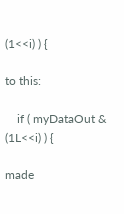(1<<i) ) {

to this:

    if ( myDataOut & (1L<<i) ) {

made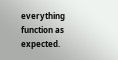everything function as expected.